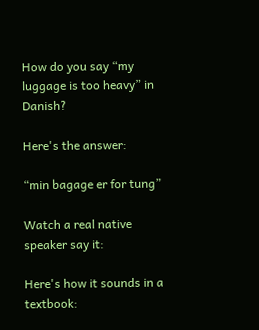How do you say “my luggage is too heavy” in Danish?

Here's the answer:

“min bagage er for tung”

Watch a real native speaker say it:

Here's how it sounds in a textbook: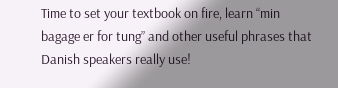Time to set your textbook on fire, learn “min bagage er for tung” and other useful phrases that Danish speakers really use!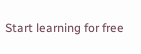Start learning for free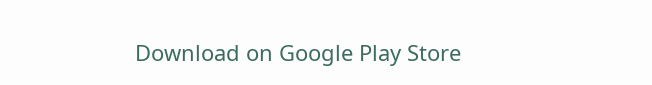Download on Google Play Store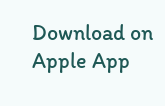Download on Apple App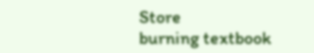Store
burning textbook